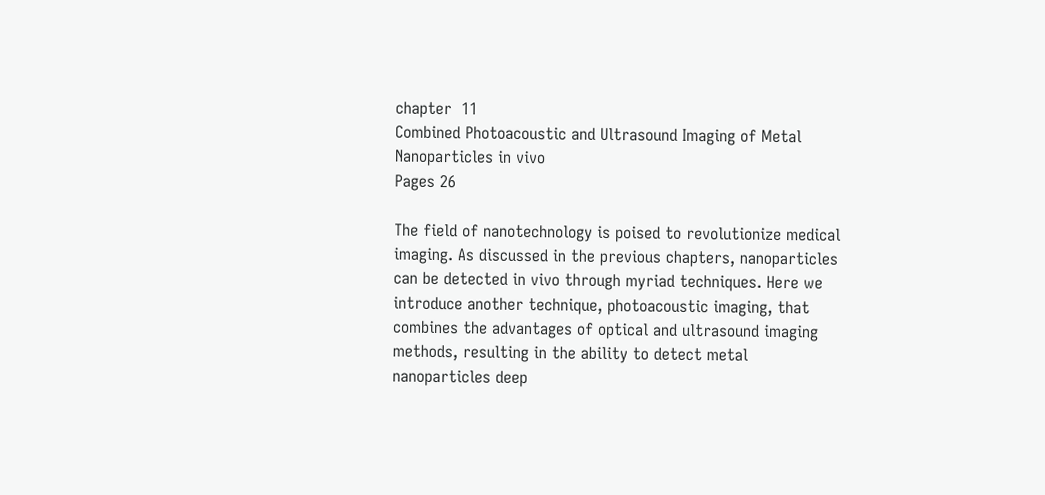chapter  11
Combined Photoacoustic and Ultrasound Imaging of Metal Nanoparticles in vivo
Pages 26

The field of nanotechnology is poised to revolutionize medical imaging. As discussed in the previous chapters, nanoparticles can be detected in vivo through myriad techniques. Here we introduce another technique, photoacoustic imaging, that combines the advantages of optical and ultrasound imaging methods, resulting in the ability to detect metal nanoparticles deep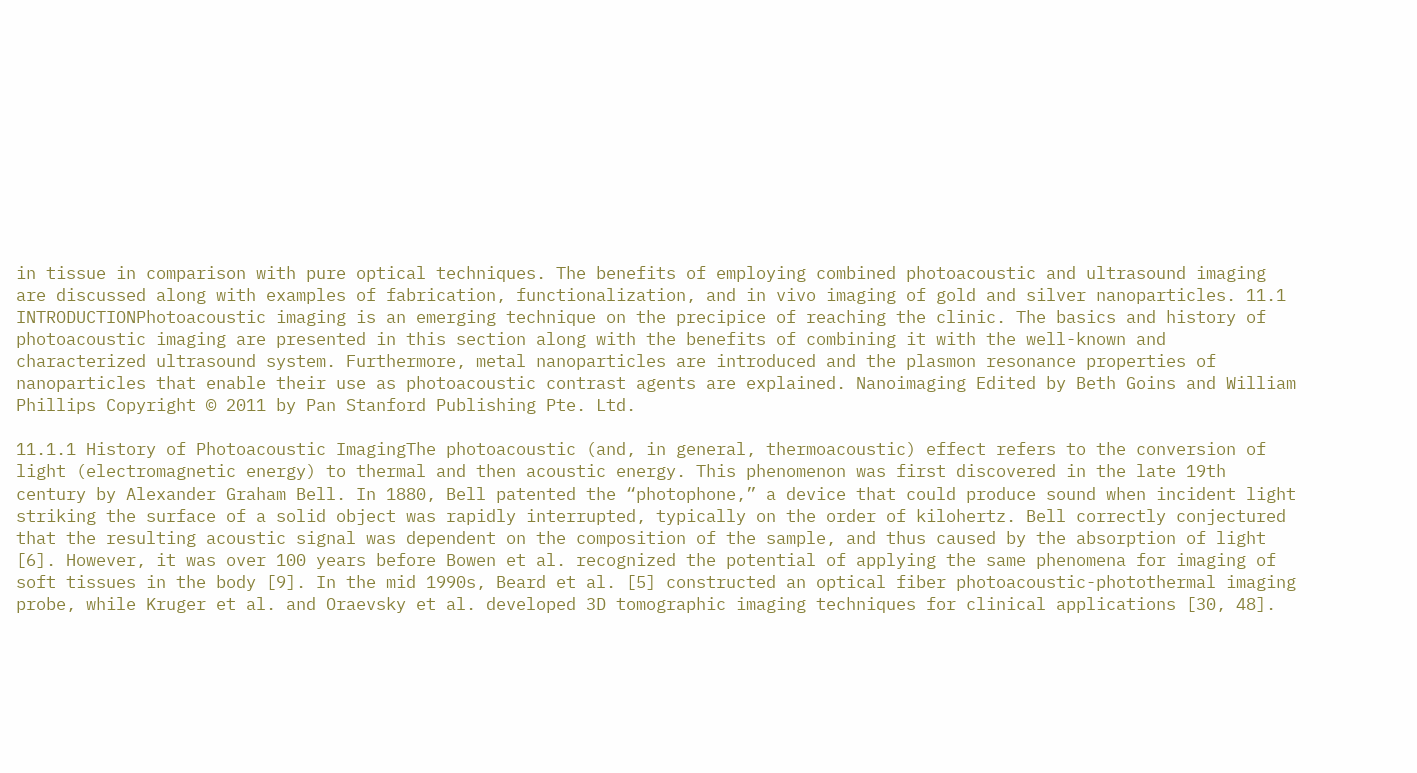in tissue in comparison with pure optical techniques. The benefits of employing combined photoacoustic and ultrasound imaging are discussed along with examples of fabrication, functionalization, and in vivo imaging of gold and silver nanoparticles. 11.1 INTRODUCTIONPhotoacoustic imaging is an emerging technique on the precipice of reaching the clinic. The basics and history of photoacoustic imaging are presented in this section along with the benefits of combining it with the well-known and characterized ultrasound system. Furthermore, metal nanoparticles are introduced and the plasmon resonance properties of nanoparticles that enable their use as photoacoustic contrast agents are explained. Nanoimaging Edited by Beth Goins and William Phillips Copyright © 2011 by Pan Stanford Publishing Pte. Ltd.

11.1.1 History of Photoacoustic ImagingThe photoacoustic (and, in general, thermoacoustic) effect refers to the conversion of light (electromagnetic energy) to thermal and then acoustic energy. This phenomenon was first discovered in the late 19th century by Alexander Graham Bell. In 1880, Bell patented the “photophone,” a device that could produce sound when incident light striking the surface of a solid object was rapidly interrupted, typically on the order of kilohertz. Bell correctly conjectured that the resulting acoustic signal was dependent on the composition of the sample, and thus caused by the absorption of light [6]. However, it was over 100 years before Bowen et al. recognized the potential of applying the same phenomena for imaging of soft tissues in the body [9]. In the mid 1990s, Beard et al. [5] constructed an optical fiber photoacoustic-photothermal imaging probe, while Kruger et al. and Oraevsky et al. developed 3D tomographic imaging techniques for clinical applications [30, 48].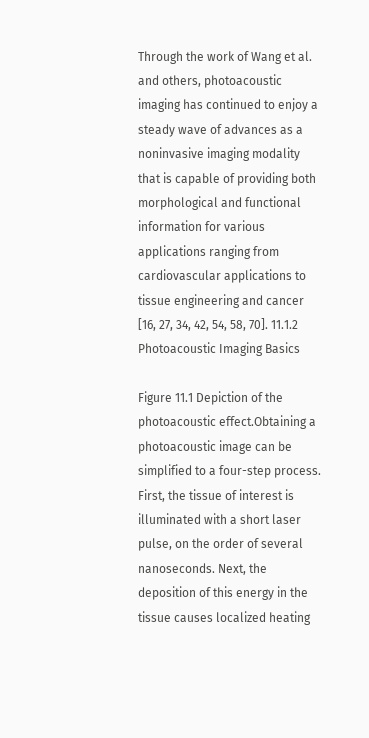Through the work of Wang et al. and others, photoacoustic imaging has continued to enjoy a steady wave of advances as a noninvasive imaging modality that is capable of providing both morphological and functional information for various applications ranging from cardiovascular applications to tissue engineering and cancer [16, 27, 34, 42, 54, 58, 70]. 11.1.2 Photoacoustic Imaging Basics

Figure 11.1 Depiction of the photoacoustic effect.Obtaining a photoacoustic image can be simplified to a four-step process. First, the tissue of interest is illuminated with a short laser pulse, on the order of several nanoseconds. Next, the deposition of this energy in the tissue causes localized heating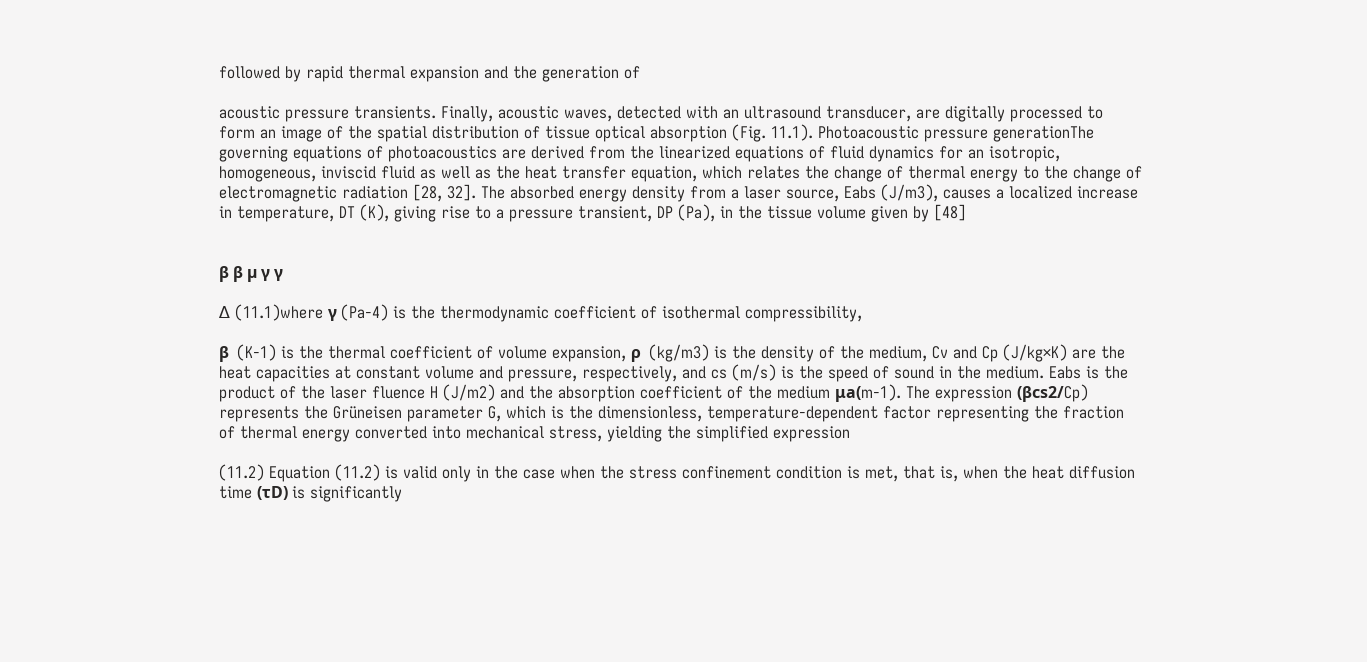followed by rapid thermal expansion and the generation of

acoustic pressure transients. Finally, acoustic waves, detected with an ultrasound transducer, are digitally processed to form an image of the spatial distribution of tissue optical absorption (Fig. 11.1). Photoacoustic pressure generationThe governing equations of photoacoustics are derived from the linearized equations of fluid dynamics for an isotropic, homogeneous, inviscid fluid as well as the heat transfer equation, which relates the change of thermal energy to the change of electromagnetic radiation [28, 32]. The absorbed energy density from a laser source, Eabs (J/m3), causes a localized increase in temperature, DT (K), giving rise to a pressure transient, DP (Pa), in the tissue volume given by [48]


β β µ γ γ

∆ (11.1)where γ (Pa-4) is the thermodynamic coefficient of isothermal compressibility,

β  (K-1) is the thermal coefficient of volume expansion, ρ  (kg/m3) is the density of the medium, Cv and Cp (J/kg×K) are the heat capacities at constant volume and pressure, respectively, and cs (m/s) is the speed of sound in the medium. Eabs is the product of the laser fluence H (J/m2) and the absorption coefficient of the medium μa(m-1). The expression (βcs2/Cp) represents the Grüneisen parameter G, which is the dimensionless, temperature-dependent factor representing the fraction of thermal energy converted into mechanical stress, yielding the simplified expression

(11.2) Equation (11.2) is valid only in the case when the stress confinement condition is met, that is, when the heat diffusion time (τD) is significantly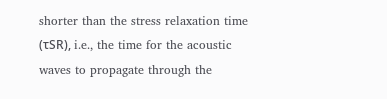shorter than the stress relaxation time (τSR), i.e., the time for the acoustic waves to propagate through the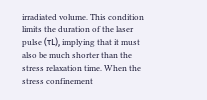irradiated volume. This condition limits the duration of the laser pulse (τL), implying that it must also be much shorter than the stress relaxation time. When the stress confinement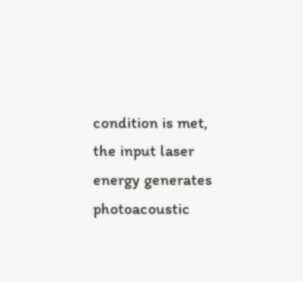condition is met, the input laser energy generates photoacoustic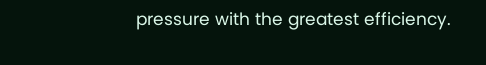pressure with the greatest efficiency.